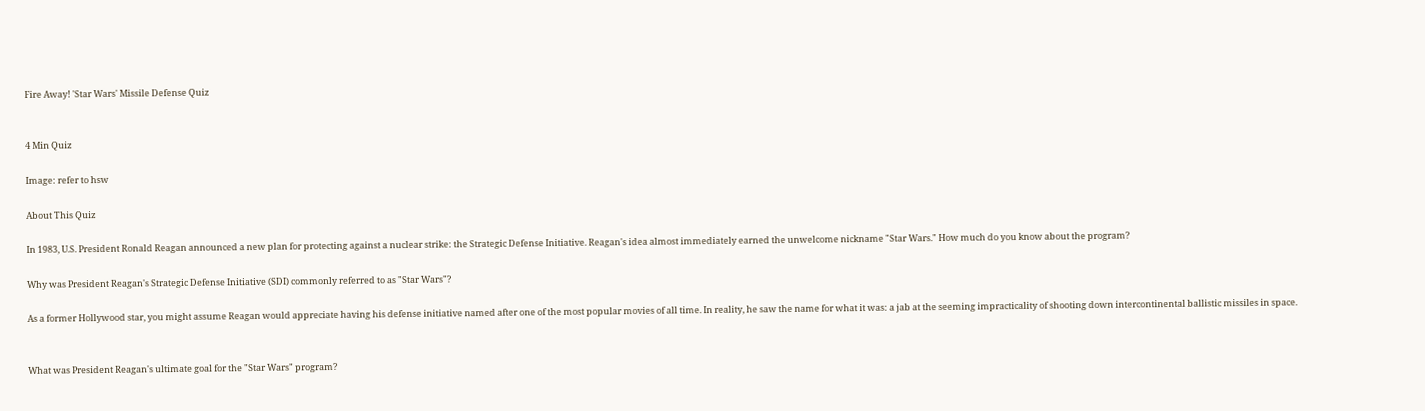Fire Away! 'Star Wars' Missile Defense Quiz


4 Min Quiz

Image: refer to hsw

About This Quiz

In 1983, U.S. President Ronald Reagan announced a new plan for protecting against a nuclear strike: the Strategic Defense Initiative. Reagan's idea almost immediately earned the unwelcome nickname "Star Wars." How much do you know about the program?

Why was President Reagan's Strategic Defense Initiative (SDI) commonly referred to as "Star Wars"?

As a former Hollywood star, you might assume Reagan would appreciate having his defense initiative named after one of the most popular movies of all time. In reality, he saw the name for what it was: a jab at the seeming impracticality of shooting down intercontinental ballistic missiles in space.


What was President Reagan's ultimate goal for the "Star Wars" program?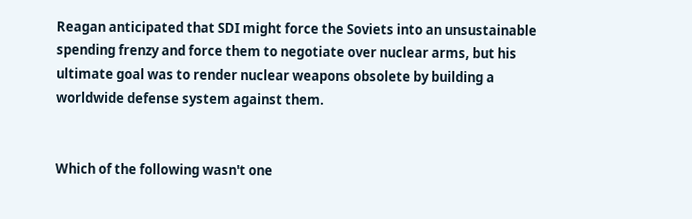Reagan anticipated that SDI might force the Soviets into an unsustainable spending frenzy and force them to negotiate over nuclear arms, but his ultimate goal was to render nuclear weapons obsolete by building a worldwide defense system against them.


Which of the following wasn't one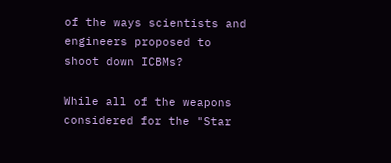of the ways scientists and engineers proposed to shoot down ICBMs?

While all of the weapons considered for the "Star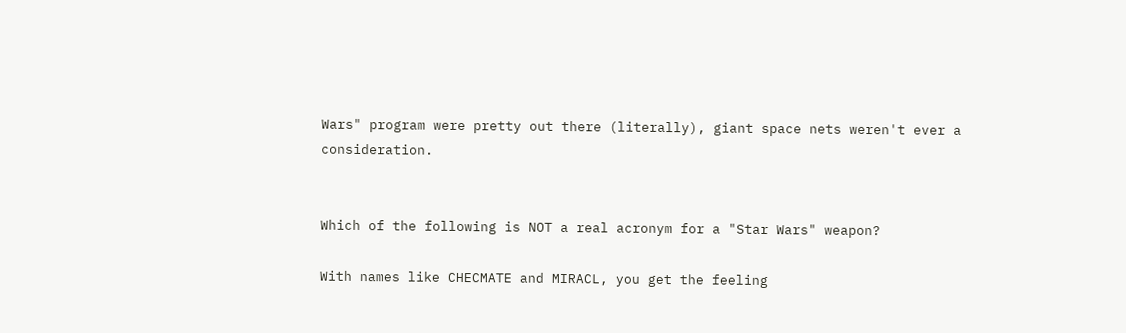Wars" program were pretty out there (literally), giant space nets weren't ever a consideration.


Which of the following is NOT a real acronym for a "Star Wars" weapon?

With names like CHECMATE and MIRACL, you get the feeling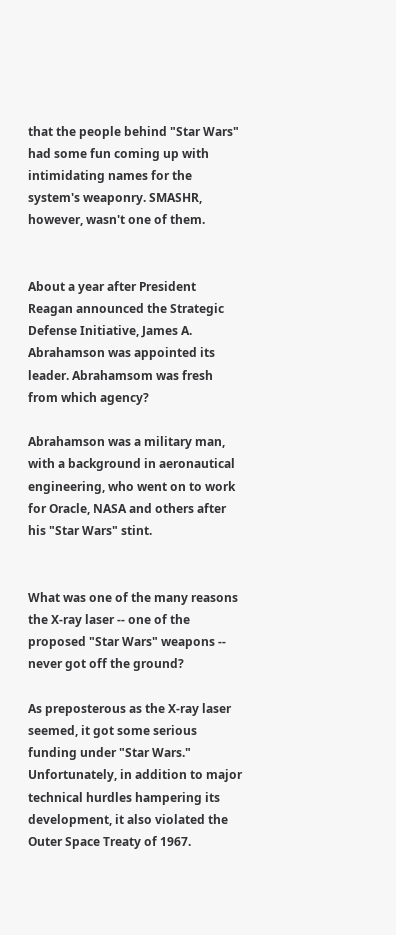that the people behind "Star Wars" had some fun coming up with intimidating names for the system's weaponry. SMASHR, however, wasn't one of them.


About a year after President Reagan announced the Strategic Defense Initiative, James A. Abrahamson was appointed its leader. Abrahamsom was fresh from which agency?

Abrahamson was a military man, with a background in aeronautical engineering, who went on to work for Oracle, NASA and others after his "Star Wars" stint.


What was one of the many reasons the X-ray laser -- one of the proposed "Star Wars" weapons -- never got off the ground?

As preposterous as the X-ray laser seemed, it got some serious funding under "Star Wars." Unfortunately, in addition to major technical hurdles hampering its development, it also violated the Outer Space Treaty of 1967.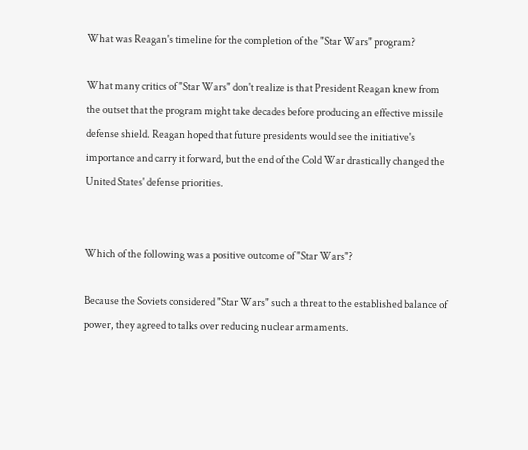What was Reagan's timeline for the completion of the "Star Wars" program?

What many critics of "Star Wars" don't realize is that President Reagan knew from the outset that the program might take decades before producing an effective missile defense shield. Reagan hoped that future presidents would see the initiative's importance and carry it forward, but the end of the Cold War drastically changed the United States' defense priorities.


Which of the following was a positive outcome of "Star Wars"?

Because the Soviets considered "Star Wars" such a threat to the established balance of power, they agreed to talks over reducing nuclear armaments.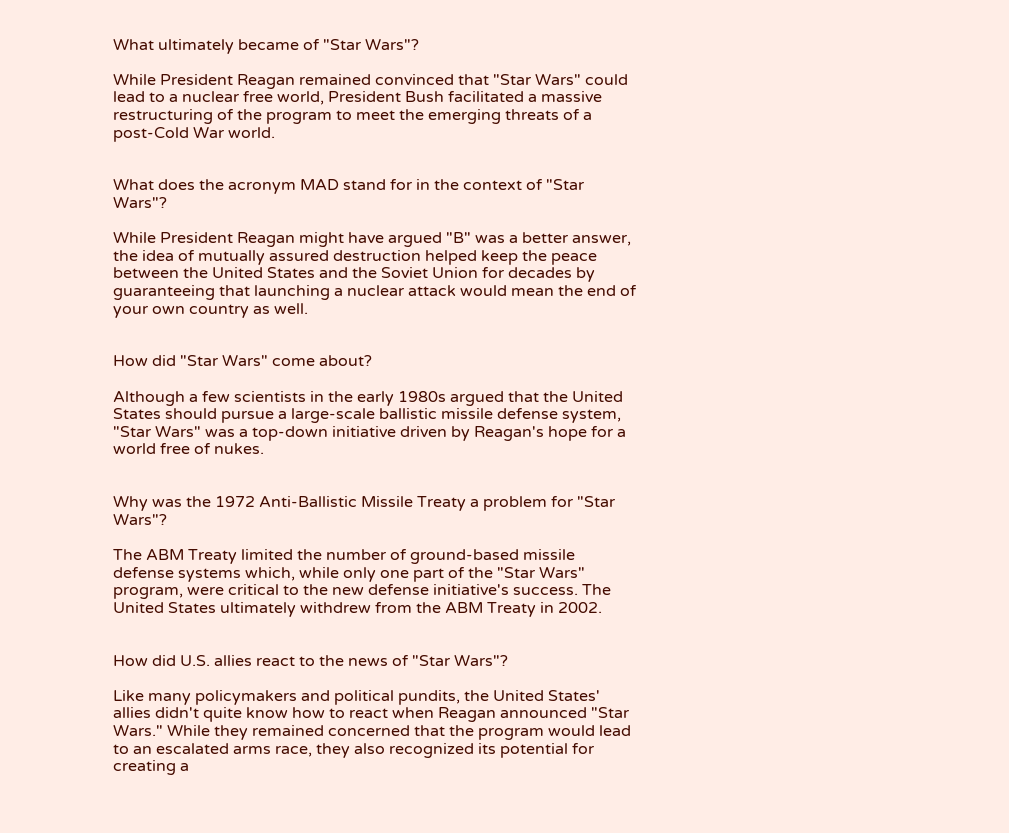What ultimately became of "Star Wars"?

While President Reagan remained convinced that "Star Wars" could lead to a nuclear free world, President Bush facilitated a massive restructuring of the program to meet the emerging threats of a post-Cold War world.


What does the acronym MAD stand for in the context of "Star Wars"?

While President Reagan might have argued "B" was a better answer, the idea of mutually assured destruction helped keep the peace between the United States and the Soviet Union for decades by guaranteeing that launching a nuclear attack would mean the end of your own country as well.


How did "Star Wars" come about?

Although a few scientists in the early 1980s argued that the United States should pursue a large-scale ballistic missile defense system, "Star Wars" was a top-down initiative driven by Reagan's hope for a world free of nukes.


Why was the 1972 Anti-Ballistic Missile Treaty a problem for "Star Wars"?

The ABM Treaty limited the number of ground-based missile defense systems which, while only one part of the "Star Wars" program, were critical to the new defense initiative's success. The United States ultimately withdrew from the ABM Treaty in 2002.


How did U.S. allies react to the news of "Star Wars"?

Like many policymakers and political pundits, the United States' allies didn't quite know how to react when Reagan announced "Star Wars." While they remained concerned that the program would lead to an escalated arms race, they also recognized its potential for creating a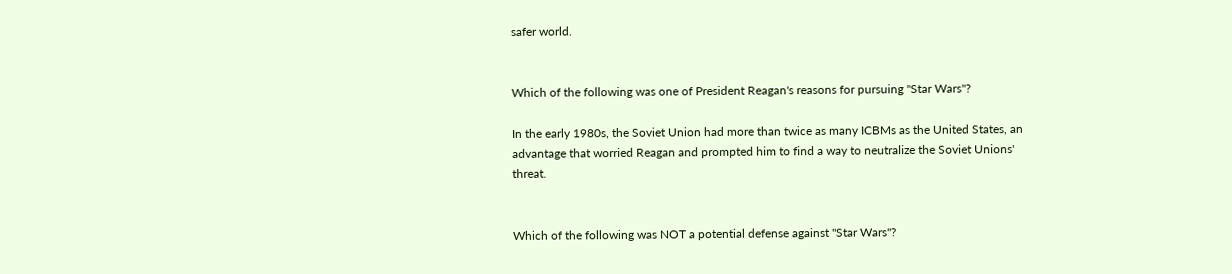safer world.


Which of the following was one of President Reagan's reasons for pursuing "Star Wars"?

In the early 1980s, the Soviet Union had more than twice as many ICBMs as the United States, an advantage that worried Reagan and prompted him to find a way to neutralize the Soviet Unions' threat.


Which of the following was NOT a potential defense against "Star Wars"?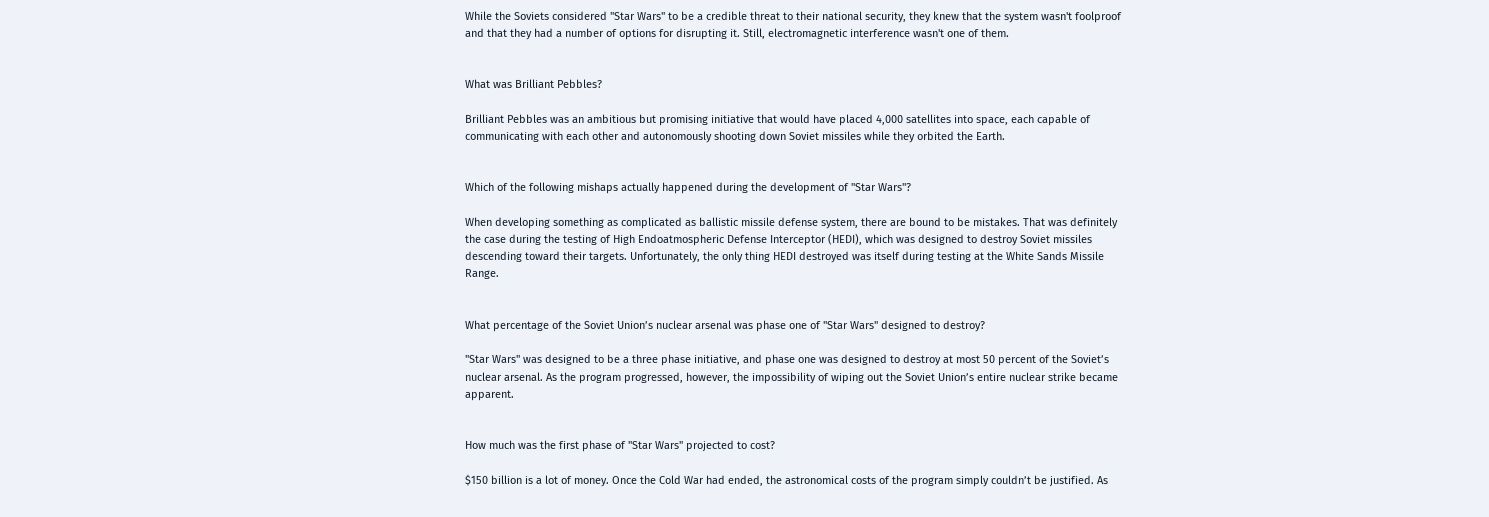While the Soviets considered "Star Wars" to be a credible threat to their national security, they knew that the system wasn't foolproof and that they had a number of options for disrupting it. Still, electromagnetic interference wasn't one of them.


What was Brilliant Pebbles?

Brilliant Pebbles was an ambitious but promising initiative that would have placed 4,000 satellites into space, each capable of communicating with each other and autonomously shooting down Soviet missiles while they orbited the Earth.


Which of the following mishaps actually happened during the development of "Star Wars"?

When developing something as complicated as ballistic missile defense system, there are bound to be mistakes. That was definitely the case during the testing of High Endoatmospheric Defense Interceptor (HEDI), which was designed to destroy Soviet missiles descending toward their targets. Unfortunately, the only thing HEDI destroyed was itself during testing at the White Sands Missile Range.


What percentage of the Soviet Union’s nuclear arsenal was phase one of "Star Wars" designed to destroy?

"Star Wars" was designed to be a three phase initiative, and phase one was designed to destroy at most 50 percent of the Soviet’s nuclear arsenal. As the program progressed, however, the impossibility of wiping out the Soviet Union’s entire nuclear strike became apparent.


How much was the first phase of "Star Wars" projected to cost?

$150 billion is a lot of money. Once the Cold War had ended, the astronomical costs of the program simply couldn’t be justified. As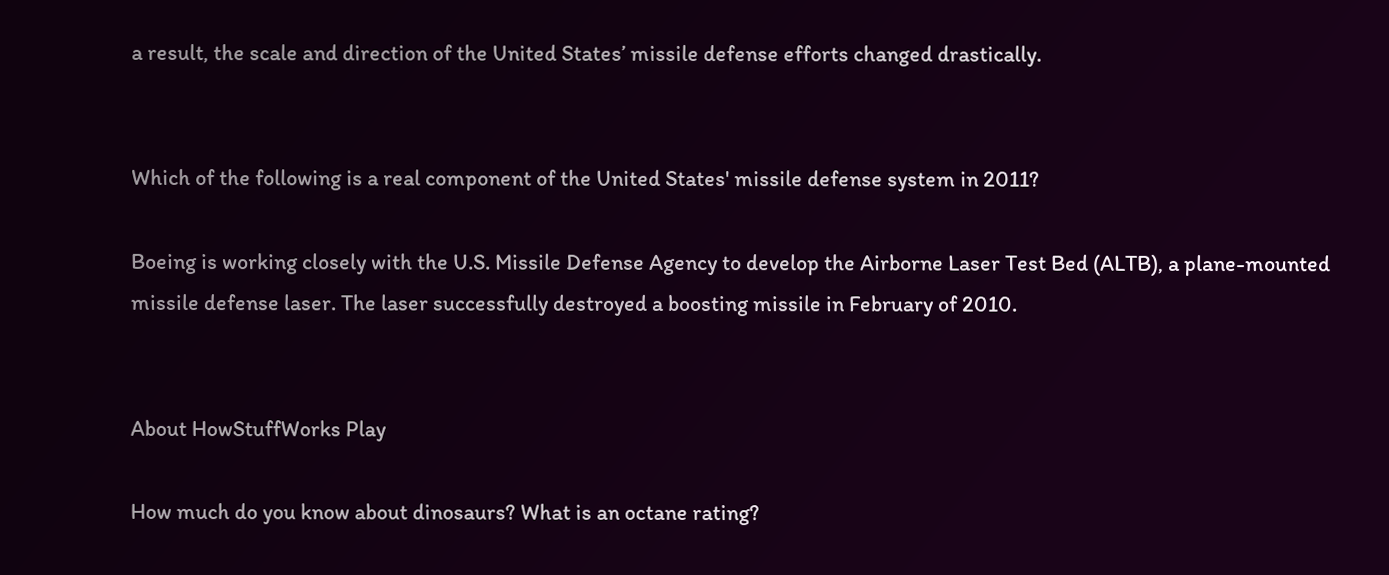a result, the scale and direction of the United States’ missile defense efforts changed drastically.


Which of the following is a real component of the United States' missile defense system in 2011?

Boeing is working closely with the U.S. Missile Defense Agency to develop the Airborne Laser Test Bed (ALTB), a plane-mounted missile defense laser. The laser successfully destroyed a boosting missile in February of 2010.


About HowStuffWorks Play

How much do you know about dinosaurs? What is an octane rating?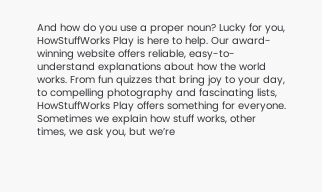And how do you use a proper noun? Lucky for you, HowStuffWorks Play is here to help. Our award-winning website offers reliable, easy-to-understand explanations about how the world works. From fun quizzes that bring joy to your day, to compelling photography and fascinating lists, HowStuffWorks Play offers something for everyone. Sometimes we explain how stuff works, other times, we ask you, but we’re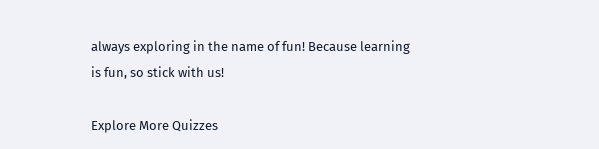always exploring in the name of fun! Because learning is fun, so stick with us!

Explore More Quizzes